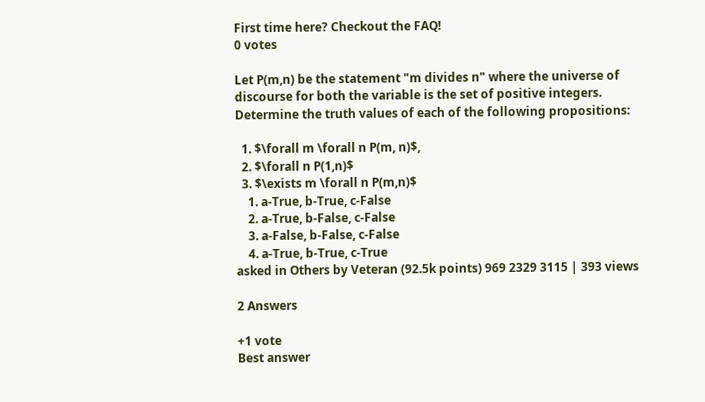First time here? Checkout the FAQ!
0 votes

Let P(m,n) be the statement "m divides n" where the universe of discourse for both the variable is the set of positive integers. Determine the truth values of each of the following propositions:

  1. $\forall m \forall n P(m, n)$,
  2. $\forall n P(1,n)$
  3. $\exists m \forall n P(m,n)$
    1. a-True, b-True, c-False
    2. a-True, b-False, c-False
    3. a-False, b-False, c-False
    4. a-True, b-True, c-True
asked in Others by Veteran (92.5k points) 969 2329 3115 | 393 views

2 Answers

+1 vote
Best answer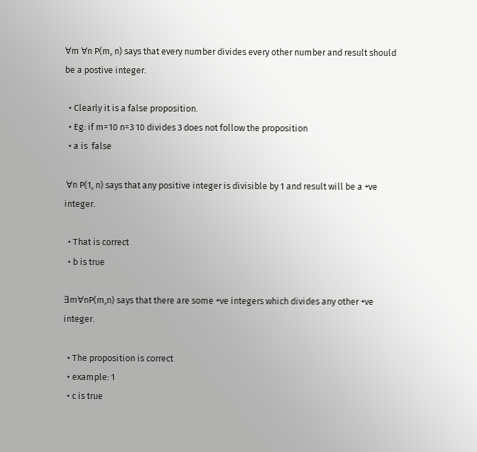∀m ∀n P(m, n) says that every number divides every other number and result should be a postive integer.

  • Clearly it is a false proposition.
  • Eg: if m=10 n=3 10 divides 3 does not follow the proposition
  • a is  false

 ∀n P(1, n) says that any positive integer is divisible by 1 and result will be a +ve integer.

  • That is correct
  • b is true

∃m∀nP(m,n) says that there are some +ve integers which divides any other +ve integer.

  • The proposition is correct
  • example: 1
  • c is true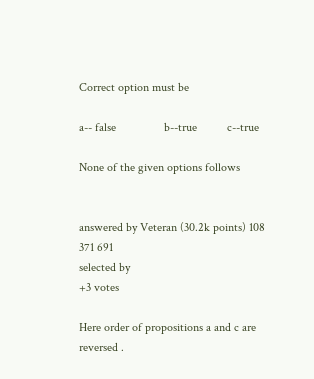Correct option must be

a-- false                b--true          c--true

None of the given options follows


answered by Veteran (30.2k points) 108 371 691
selected by
+3 votes

Here order of propositions a and c are reversed .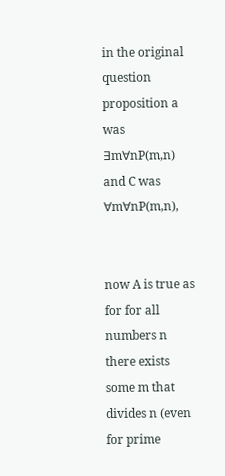in the original question proposition a    was ∃m∀nP(m,n)  and C was  ∀m∀nP(m,n),


now A is true as for for all numbers n there exists some m that divides n (even for prime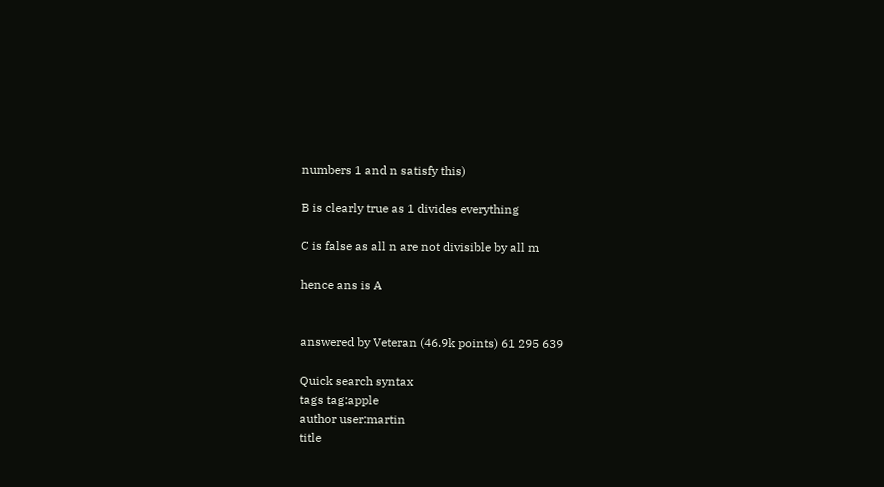numbers 1 and n satisfy this)

B is clearly true as 1 divides everything

C is false as all n are not divisible by all m

hence ans is A


answered by Veteran (46.9k points) 61 295 639

Quick search syntax
tags tag:apple
author user:martin
title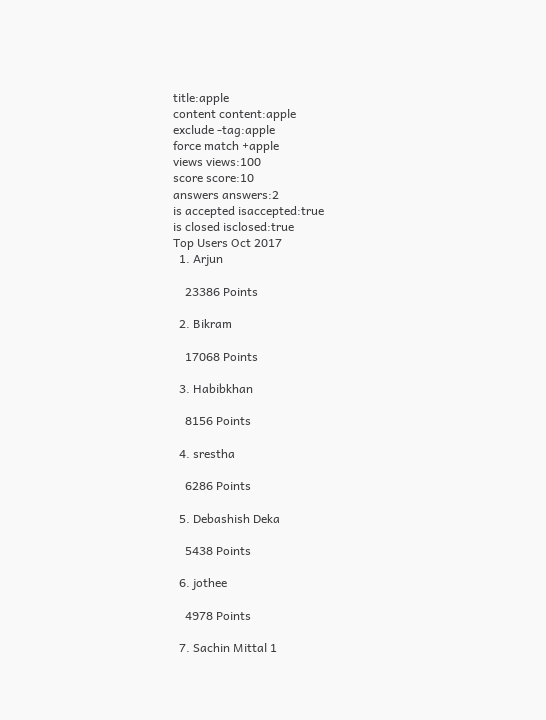title:apple
content content:apple
exclude -tag:apple
force match +apple
views views:100
score score:10
answers answers:2
is accepted isaccepted:true
is closed isclosed:true
Top Users Oct 2017
  1. Arjun

    23386 Points

  2. Bikram

    17068 Points

  3. Habibkhan

    8156 Points

  4. srestha

    6286 Points

  5. Debashish Deka

    5438 Points

  6. jothee

    4978 Points

  7. Sachin Mittal 1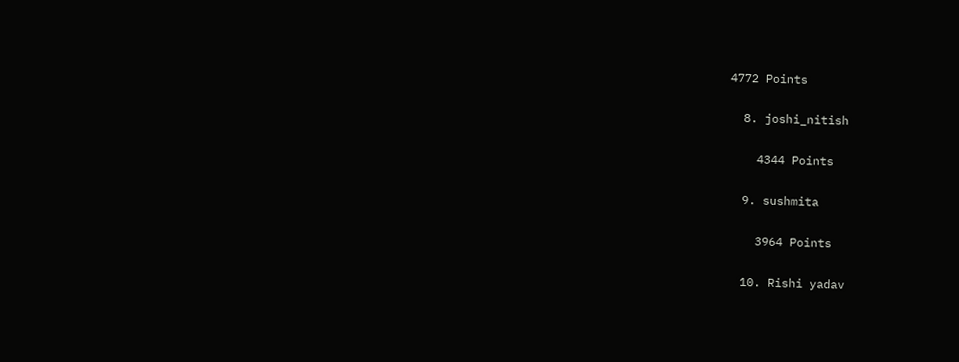4772 Points

  8. joshi_nitish

    4344 Points

  9. sushmita

    3964 Points

  10. Rishi yadav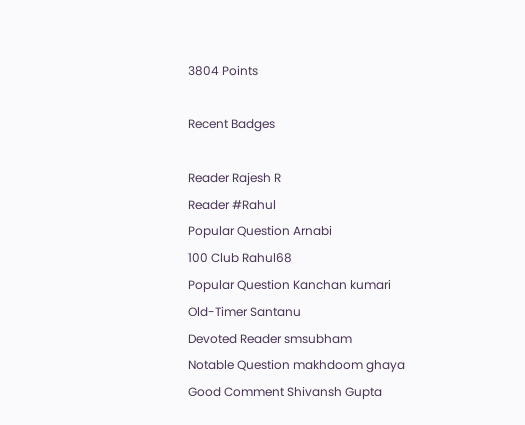3804 Points

Recent Badges

Reader Rajesh R
Reader #Rahul
Popular Question Arnabi
100 Club Rahul68
Popular Question Kanchan kumari
Old-Timer Santanu
Devoted Reader smsubham
Notable Question makhdoom ghaya
Good Comment Shivansh Gupta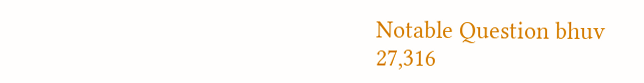Notable Question bhuv
27,316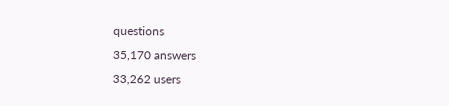questions
35,170 answers
33,262 users